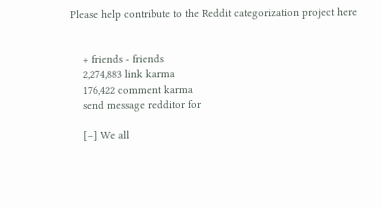Please help contribute to the Reddit categorization project here


    + friends - friends
    2,274,883 link karma
    176,422 comment karma
    send message redditor for

    [–] We all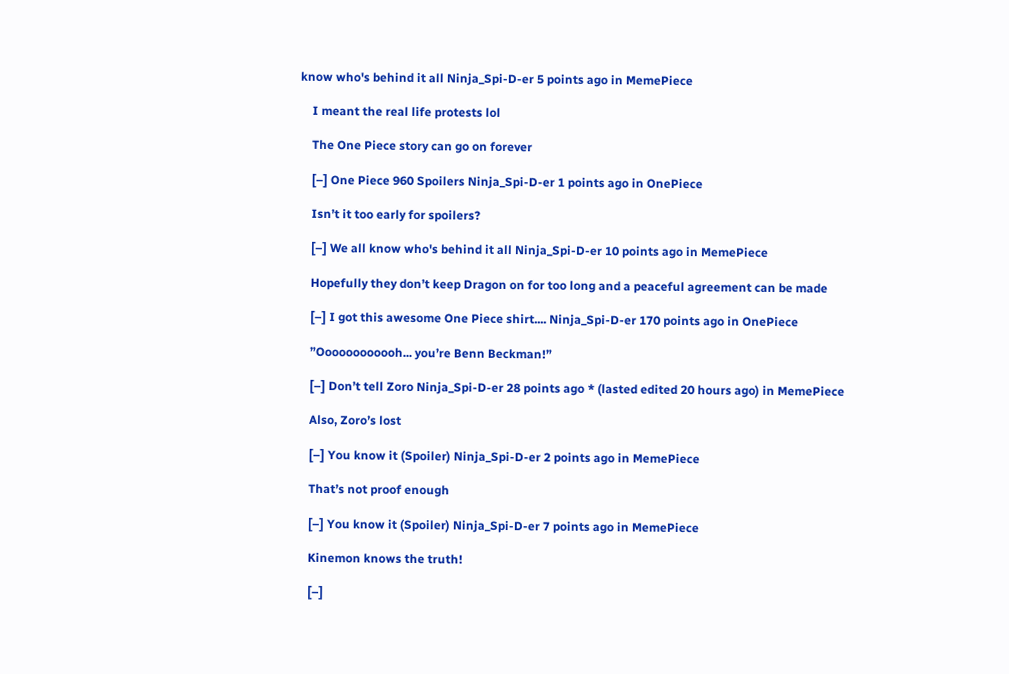know who's behind it all Ninja_Spi-D-er 5 points ago in MemePiece

    I meant the real life protests lol

    The One Piece story can go on forever

    [–] One Piece 960 Spoilers Ninja_Spi-D-er 1 points ago in OnePiece

    Isn’t it too early for spoilers?

    [–] We all know who's behind it all Ninja_Spi-D-er 10 points ago in MemePiece

    Hopefully they don’t keep Dragon on for too long and a peaceful agreement can be made

    [–] I got this awesome One Piece shirt.... Ninja_Spi-D-er 170 points ago in OnePiece

    ”Oooooooooooh... you’re Benn Beckman!”

    [–] Don’t tell Zoro Ninja_Spi-D-er 28 points ago * (lasted edited 20 hours ago) in MemePiece

    Also, Zoro’s lost

    [–] You know it (Spoiler) Ninja_Spi-D-er 2 points ago in MemePiece

    That’s not proof enough

    [–] You know it (Spoiler) Ninja_Spi-D-er 7 points ago in MemePiece

    Kinemon knows the truth!

    [–]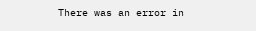There was an error in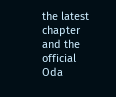the latest chapter and the official Oda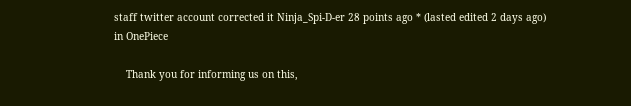staff twitter account corrected it Ninja_Spi-D-er 28 points ago * (lasted edited 2 days ago) in OnePiece

    Thank you for informing us on this,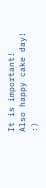It is important! Also happy cake day! :)